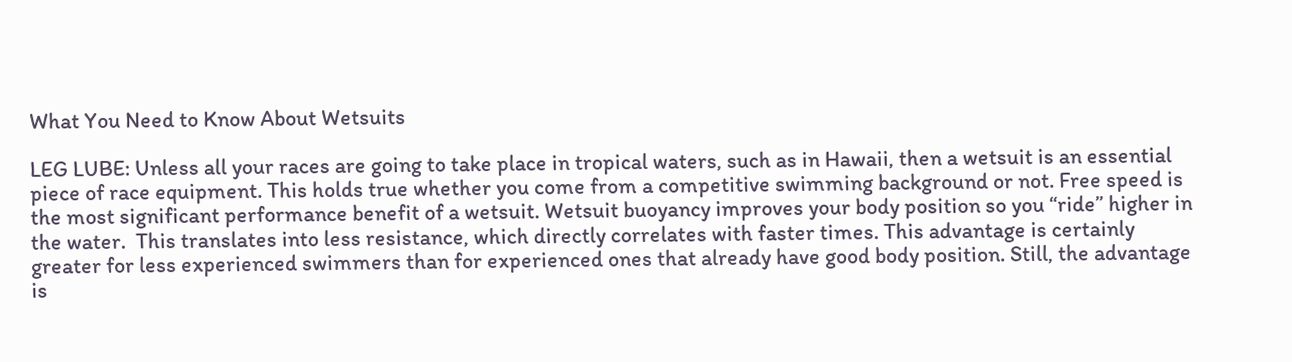What You Need to Know About Wetsuits

LEG LUBE: Unless all your races are going to take place in tropical waters, such as in Hawaii, then a wetsuit is an essential piece of race equipment. This holds true whether you come from a competitive swimming background or not. Free speed is the most significant performance benefit of a wetsuit. Wetsuit buoyancy improves your body position so you “ride” higher in the water.  This translates into less resistance, which directly correlates with faster times. This advantage is certainly greater for less experienced swimmers than for experienced ones that already have good body position. Still, the advantage is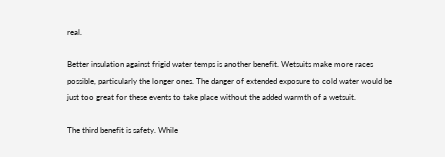real.

Better insulation against frigid water temps is another benefit. Wetsuits make more races possible, particularly the longer ones. The danger of extended exposure to cold water would be just too great for these events to take place without the added warmth of a wetsuit.

The third benefit is safety. While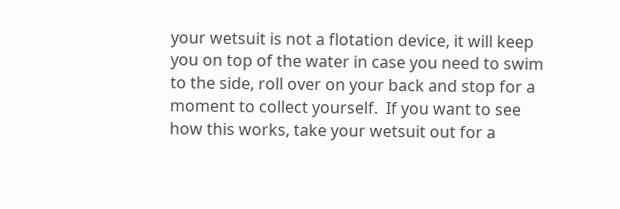your wetsuit is not a flotation device, it will keep you on top of the water in case you need to swim to the side, roll over on your back and stop for a moment to collect yourself.  If you want to see how this works, take your wetsuit out for a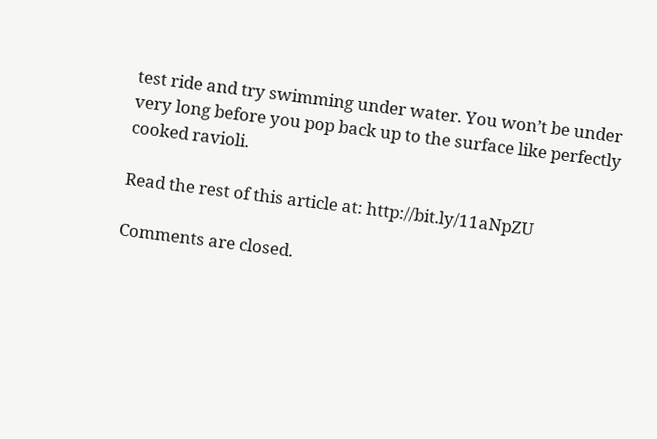test ride and try swimming under water. You won’t be under very long before you pop back up to the surface like perfectly cooked ravioli.

Read the rest of this article at: http://bit.ly/11aNpZU

Comments are closed.